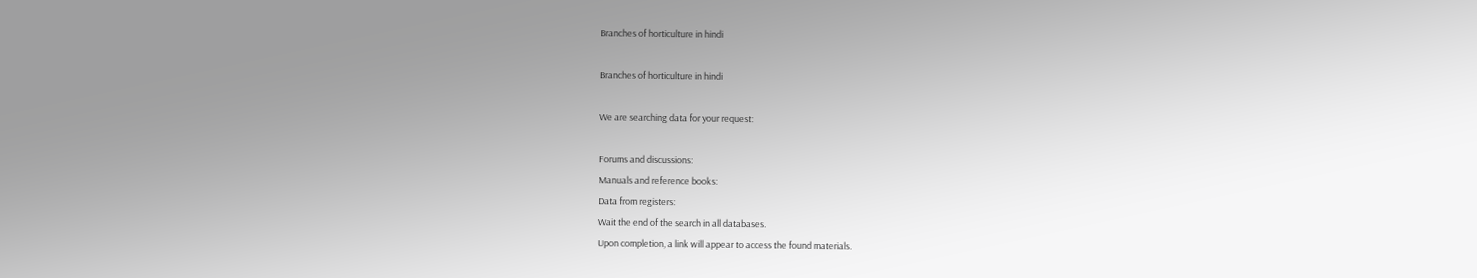Branches of horticulture in hindi

Branches of horticulture in hindi

We are searching data for your request:

Forums and discussions:
Manuals and reference books:
Data from registers:
Wait the end of the search in all databases.
Upon completion, a link will appear to access the found materials.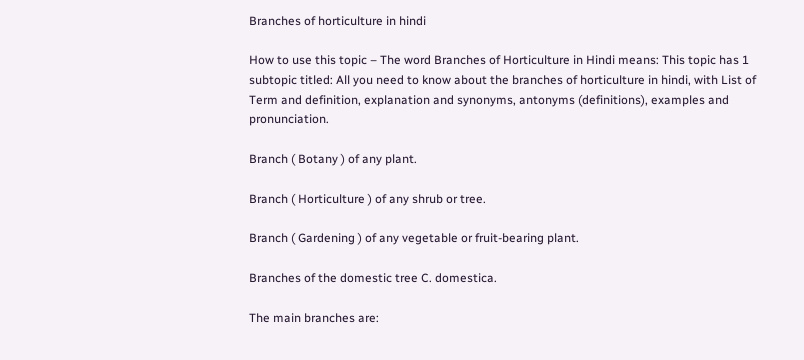Branches of horticulture in hindi

How to use this topic – The word Branches of Horticulture in Hindi means: This topic has 1 subtopic titled: All you need to know about the branches of horticulture in hindi, with List of Term and definition, explanation and synonyms, antonyms (definitions), examples and pronunciation.

Branch ( Botany ) of any plant.

Branch ( Horticulture ) of any shrub or tree.

Branch ( Gardening ) of any vegetable or fruit-bearing plant.

Branches of the domestic tree C. domestica.

The main branches are: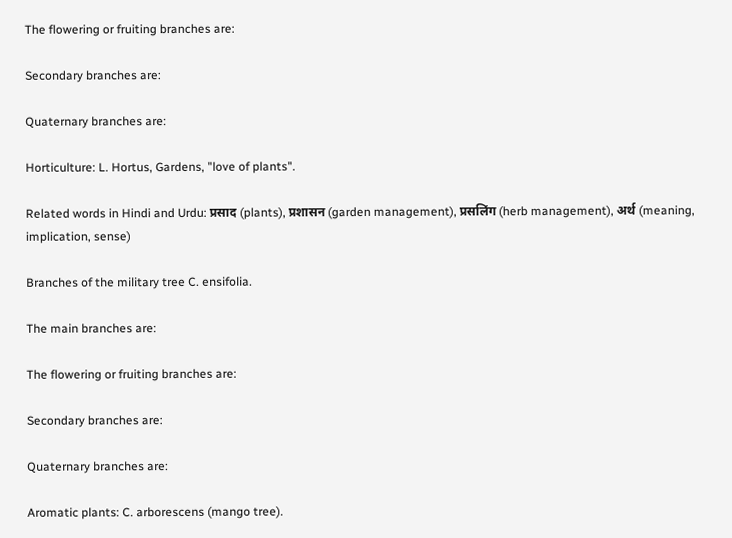The flowering or fruiting branches are:

Secondary branches are:

Quaternary branches are:

Horticulture: L. Hortus, Gardens, "love of plants".

Related words in Hindi and Urdu: प्रसाद (plants), प्रशासन (garden management), प्रसलिंग (herb management), अर्थ (meaning, implication, sense)

Branches of the military tree C. ensifolia.

The main branches are:

The flowering or fruiting branches are:

Secondary branches are:

Quaternary branches are:

Aromatic plants: C. arborescens (mango tree).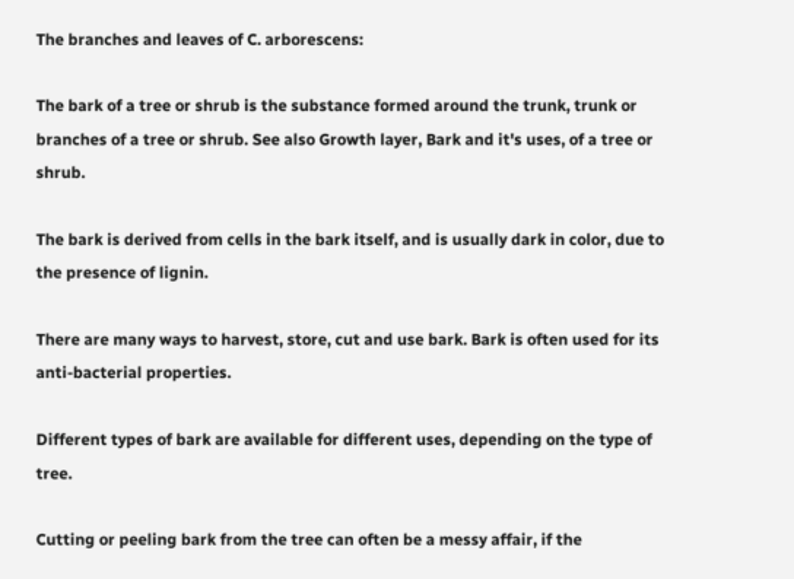The branches and leaves of C. arborescens:

The bark of a tree or shrub is the substance formed around the trunk, trunk or branches of a tree or shrub. See also Growth layer, Bark and it's uses, of a tree or shrub.

The bark is derived from cells in the bark itself, and is usually dark in color, due to the presence of lignin.

There are many ways to harvest, store, cut and use bark. Bark is often used for its anti-bacterial properties.

Different types of bark are available for different uses, depending on the type of tree.

Cutting or peeling bark from the tree can often be a messy affair, if the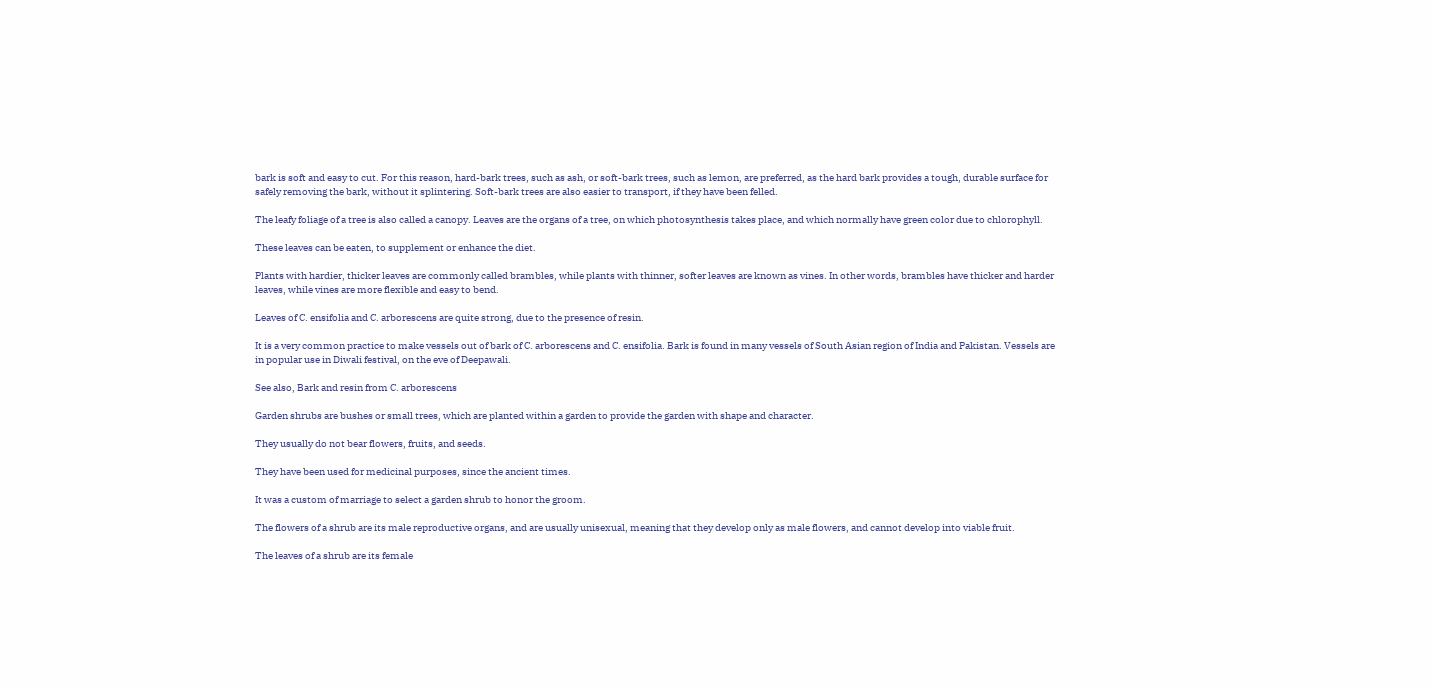bark is soft and easy to cut. For this reason, hard-bark trees, such as ash, or soft-bark trees, such as lemon, are preferred, as the hard bark provides a tough, durable surface for safely removing the bark, without it splintering. Soft-bark trees are also easier to transport, if they have been felled.

The leafy foliage of a tree is also called a canopy. Leaves are the organs of a tree, on which photosynthesis takes place, and which normally have green color due to chlorophyll.

These leaves can be eaten, to supplement or enhance the diet.

Plants with hardier, thicker leaves are commonly called brambles, while plants with thinner, softer leaves are known as vines. In other words, brambles have thicker and harder leaves, while vines are more flexible and easy to bend.

Leaves of C. ensifolia and C. arborescens are quite strong, due to the presence of resin.

It is a very common practice to make vessels out of bark of C. arborescens and C. ensifolia. Bark is found in many vessels of South Asian region of India and Pakistan. Vessels are in popular use in Diwali festival, on the eve of Deepawali.

See also, Bark and resin from C. arborescens

Garden shrubs are bushes or small trees, which are planted within a garden to provide the garden with shape and character.

They usually do not bear flowers, fruits, and seeds.

They have been used for medicinal purposes, since the ancient times.

It was a custom of marriage to select a garden shrub to honor the groom.

The flowers of a shrub are its male reproductive organs, and are usually unisexual, meaning that they develop only as male flowers, and cannot develop into viable fruit.

The leaves of a shrub are its female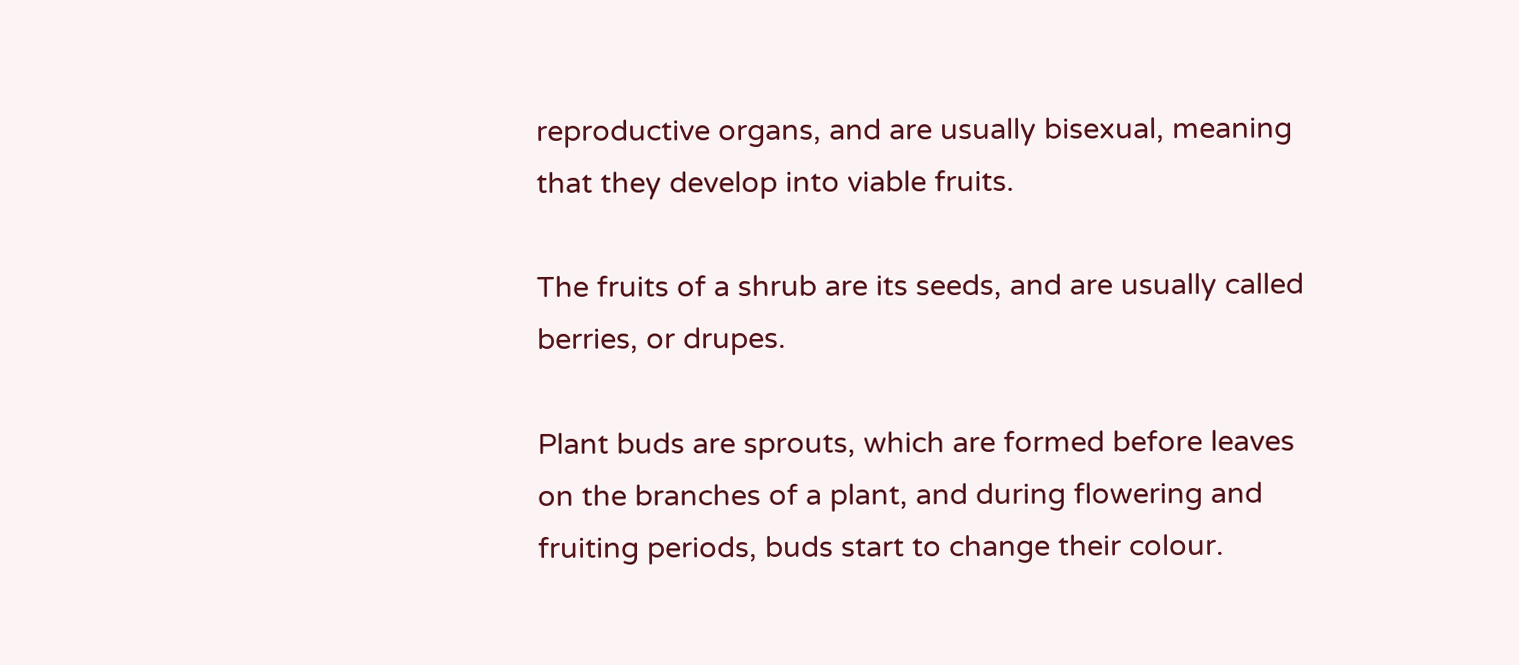reproductive organs, and are usually bisexual, meaning that they develop into viable fruits.

The fruits of a shrub are its seeds, and are usually called berries, or drupes.

Plant buds are sprouts, which are formed before leaves on the branches of a plant, and during flowering and fruiting periods, buds start to change their colour.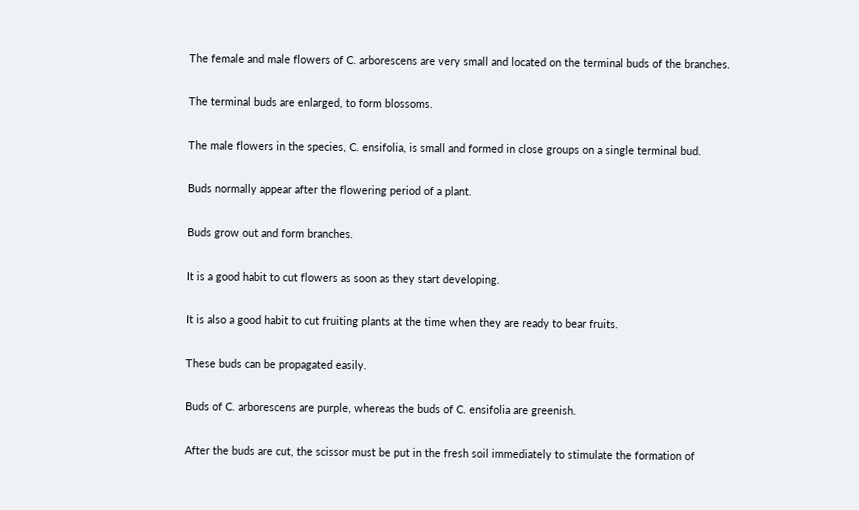The female and male flowers of C. arborescens are very small and located on the terminal buds of the branches.

The terminal buds are enlarged, to form blossoms.

The male flowers in the species, C. ensifolia, is small and formed in close groups on a single terminal bud.

Buds normally appear after the flowering period of a plant.

Buds grow out and form branches.

It is a good habit to cut flowers as soon as they start developing.

It is also a good habit to cut fruiting plants at the time when they are ready to bear fruits.

These buds can be propagated easily.

Buds of C. arborescens are purple, whereas the buds of C. ensifolia are greenish.

After the buds are cut, the scissor must be put in the fresh soil immediately to stimulate the formation of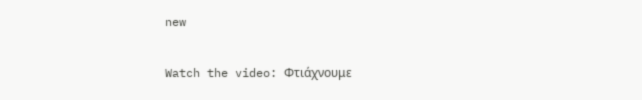new

Watch the video: Φτιάχνουμε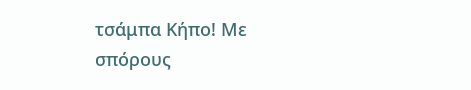τσάμπα Κήπο! Με σπόρους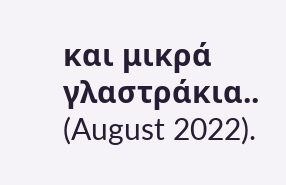και μικρά γλαστράκια.. (August 2022).